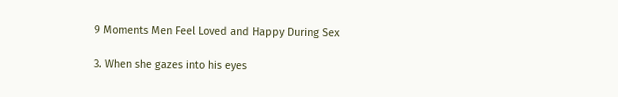9 Moments Men Feel Loved and Happy During Sex

3. When she gazes into his eyes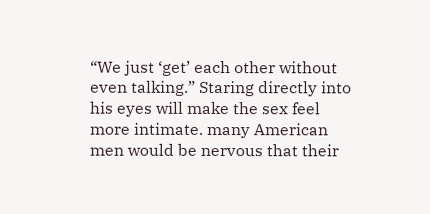“We just ‘get’ each other without even talking.” Staring directly into his eyes will make the sex feel more intimate. many American men would be nervous that their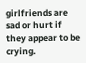girlfriends are sad or hurt if they appear to be crying.